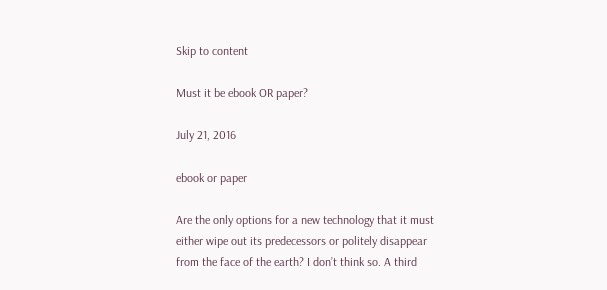Skip to content

Must it be ebook OR paper?

July 21, 2016

ebook or paper

Are the only options for a new technology that it must either wipe out its predecessors or politely disappear from the face of the earth? I don’t think so. A third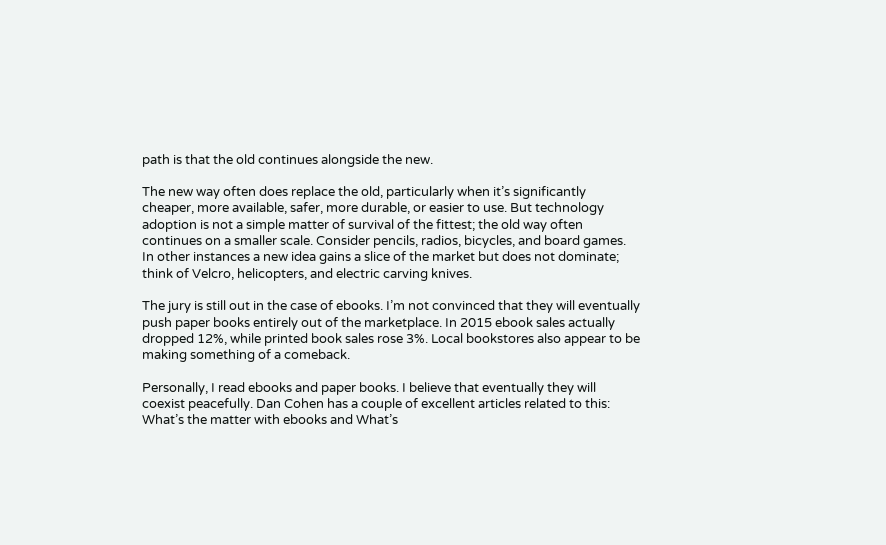path is that the old continues alongside the new.

The new way often does replace the old, particularly when it’s significantly cheaper, more available, safer, more durable, or easier to use. But technology adoption is not a simple matter of survival of the fittest; the old way often continues on a smaller scale. Consider pencils, radios, bicycles, and board games. In other instances a new idea gains a slice of the market but does not dominate; think of Velcro, helicopters, and electric carving knives.

The jury is still out in the case of ebooks. I’m not convinced that they will eventually push paper books entirely out of the marketplace. In 2015 ebook sales actually dropped 12%, while printed book sales rose 3%. Local bookstores also appear to be making something of a comeback.

Personally, I read ebooks and paper books. I believe that eventually they will coexist peacefully. Dan Cohen has a couple of excellent articles related to this: What’s the matter with ebooks and What’s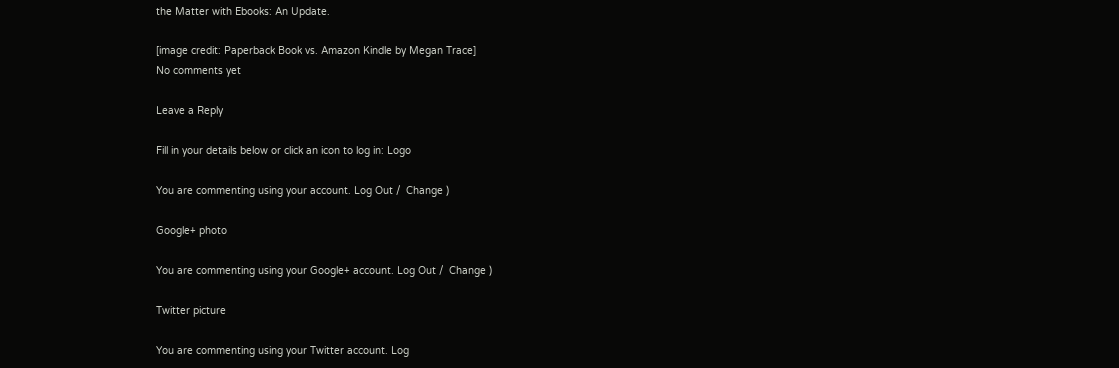the Matter with Ebooks: An Update.

[image credit: Paperback Book vs. Amazon Kindle by Megan Trace]
No comments yet

Leave a Reply

Fill in your details below or click an icon to log in: Logo

You are commenting using your account. Log Out /  Change )

Google+ photo

You are commenting using your Google+ account. Log Out /  Change )

Twitter picture

You are commenting using your Twitter account. Log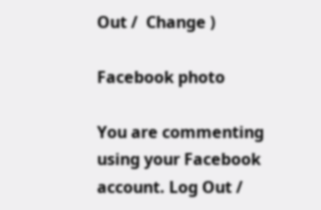Out /  Change )

Facebook photo

You are commenting using your Facebook account. Log Out /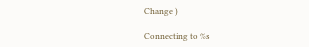Change )

Connecting to %s